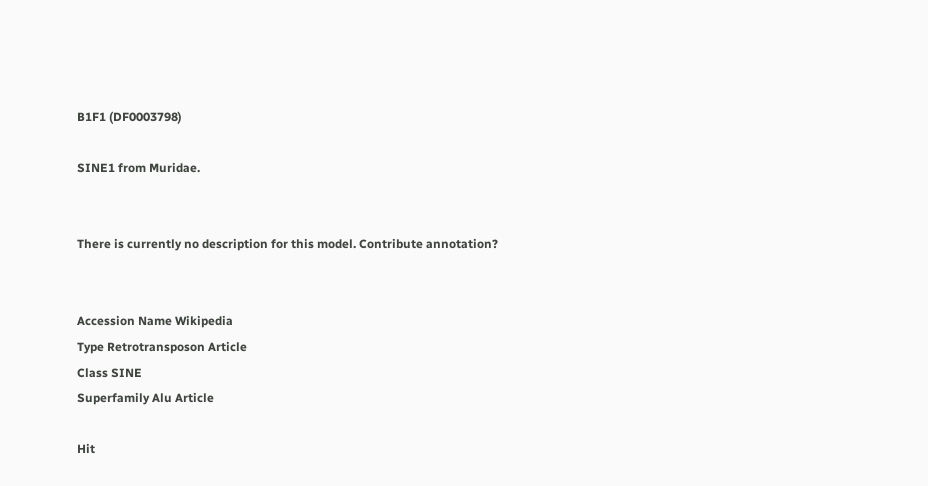B1F1 (DF0003798)

SINE1 from Muridae.


There is currently no description for this model. Contribute annotation?


Accession Name Wikipedia
Type Retrotransposon Article
Class SINE
Superfamily Alu Article

Hit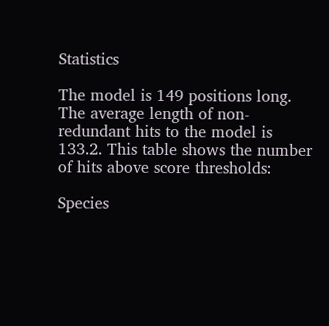Statistics

The model is 149 positions long. The average length of non-redundant hits to the model is 133.2. This table shows the number of hits above score thresholds:

Species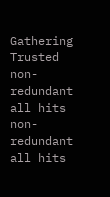Gathering Trusted
non-redundant all hits non-redundant all hits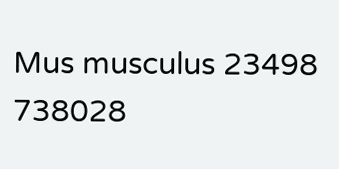Mus musculus 23498 738028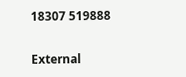18307 519888

External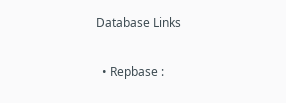Database Links

  • Repbase :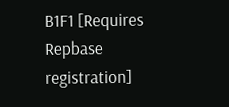B1F1 [Requires Repbase registration]